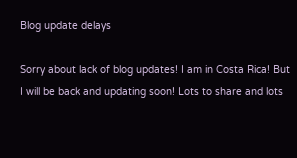Blog update delays

Sorry about lack of blog updates! I am in Costa Rica! But I will be back and updating soon! Lots to share and lots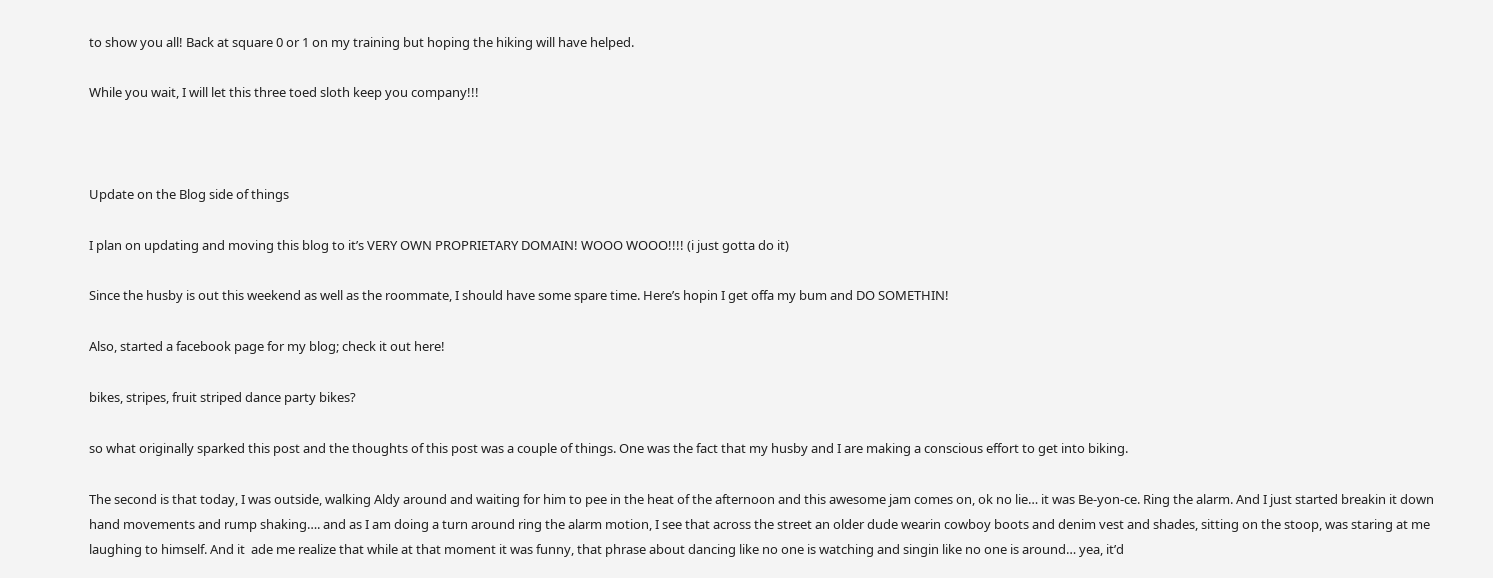to show you all! Back at square 0 or 1 on my training but hoping the hiking will have helped.

While you wait, I will let this three toed sloth keep you company!!!



Update on the Blog side of things

I plan on updating and moving this blog to it’s VERY OWN PROPRIETARY DOMAIN! WOOO WOOO!!!! (i just gotta do it)

Since the husby is out this weekend as well as the roommate, I should have some spare time. Here’s hopin I get offa my bum and DO SOMETHIN!

Also, started a facebook page for my blog; check it out here!

bikes, stripes, fruit striped dance party bikes?

so what originally sparked this post and the thoughts of this post was a couple of things. One was the fact that my husby and I are making a conscious effort to get into biking.

The second is that today, I was outside, walking Aldy around and waiting for him to pee in the heat of the afternoon and this awesome jam comes on, ok no lie… it was Be-yon-ce. Ring the alarm. And I just started breakin it down hand movements and rump shaking…. and as I am doing a turn around ring the alarm motion, I see that across the street an older dude wearin cowboy boots and denim vest and shades, sitting on the stoop, was staring at me laughing to himself. And it  ade me realize that while at that moment it was funny, that phrase about dancing like no one is watching and singin like no one is around… yea, it’d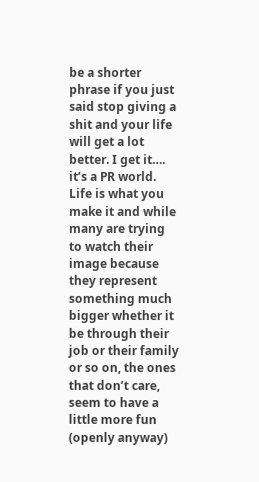be a shorter phrase if you just said stop giving a shit and your life will get a lot better. I get it…. it’s a PR world. Life is what you make it and while many are trying to watch their image because they represent something much bigger whether it be through their job or their family or so on, the ones that don’t care, seem to have a little more fun (openly anyway)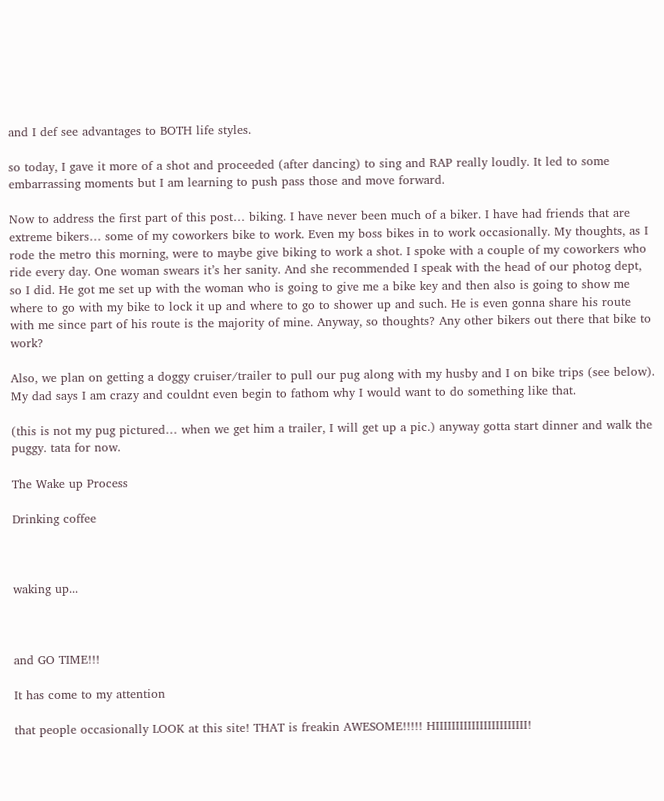and I def see advantages to BOTH life styles.

so today, I gave it more of a shot and proceeded (after dancing) to sing and RAP really loudly. It led to some embarrassing moments but I am learning to push pass those and move forward.

Now to address the first part of this post… biking. I have never been much of a biker. I have had friends that are extreme bikers… some of my coworkers bike to work. Even my boss bikes in to work occasionally. My thoughts, as I rode the metro this morning, were to maybe give biking to work a shot. I spoke with a couple of my coworkers who ride every day. One woman swears it’s her sanity. And she recommended I speak with the head of our photog dept, so I did. He got me set up with the woman who is going to give me a bike key and then also is going to show me where to go with my bike to lock it up and where to go to shower up and such. He is even gonna share his route with me since part of his route is the majority of mine. Anyway, so thoughts? Any other bikers out there that bike to work?

Also, we plan on getting a doggy cruiser/trailer to pull our pug along with my husby and I on bike trips (see below). My dad says I am crazy and couldnt even begin to fathom why I would want to do something like that.

(this is not my pug pictured… when we get him a trailer, I will get up a pic.) anyway gotta start dinner and walk the puggy. tata for now.

The Wake up Process

Drinking coffee



waking up...



and GO TIME!!!

It has come to my attention

that people occasionally LOOK at this site! THAT is freakin AWESOME!!!!! HIIIIIIIIIIIIIIIIIIIIIII!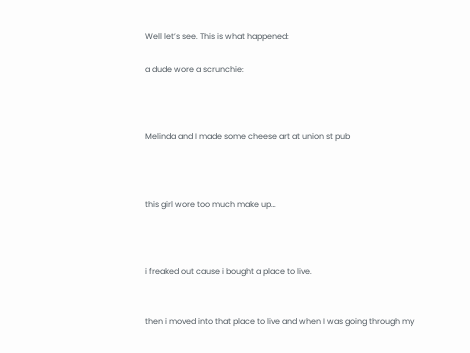Well let’s see. This is what happened:

a dude wore a scrunchie:



Melinda and I made some cheese art at union st pub



this girl wore too much make up…



i freaked out cause i bought a place to live.


then i moved into that place to live and when I was going through my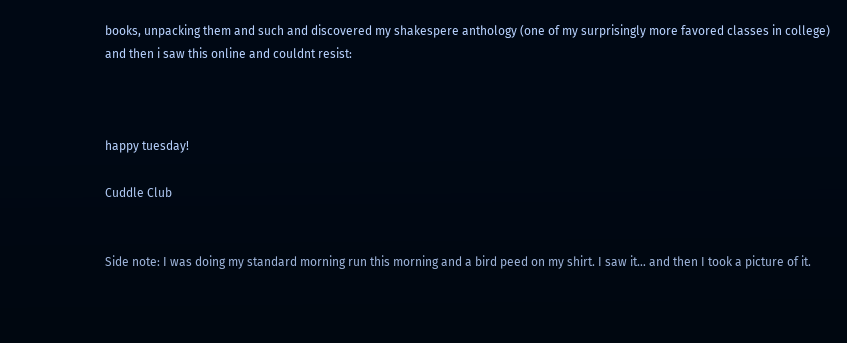books, unpacking them and such and discovered my shakespere anthology (one of my surprisingly more favored classes in college) and then i saw this online and couldnt resist:



happy tuesday!

Cuddle Club


Side note: I was doing my standard morning run this morning and a bird peed on my shirt. I saw it… and then I took a picture of it.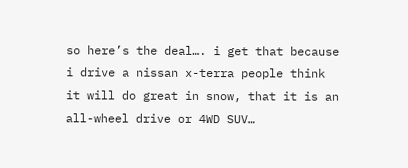so here’s the deal…. i get that because i drive a nissan x-terra people think it will do great in snow, that it is an all-wheel drive or 4WD SUV…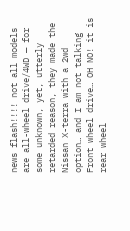news flash!!!! not all models are all-wheel drive/4WD — for some unknown, yet, utterly retarded reason, they made the Nissan X-terra with a 2wd option… and I am not talking Front wheel drive… OH NO! it is rear wheel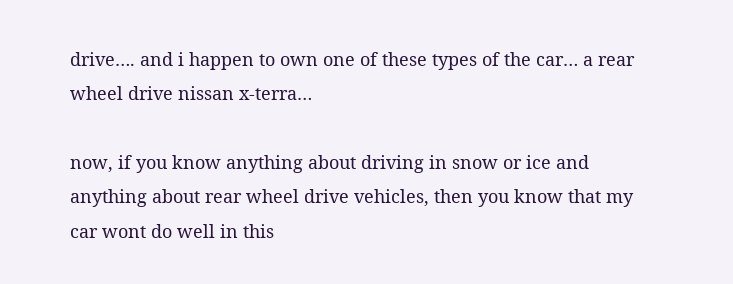drive…. and i happen to own one of these types of the car… a rear wheel drive nissan x-terra…

now, if you know anything about driving in snow or ice and anything about rear wheel drive vehicles, then you know that my car wont do well in this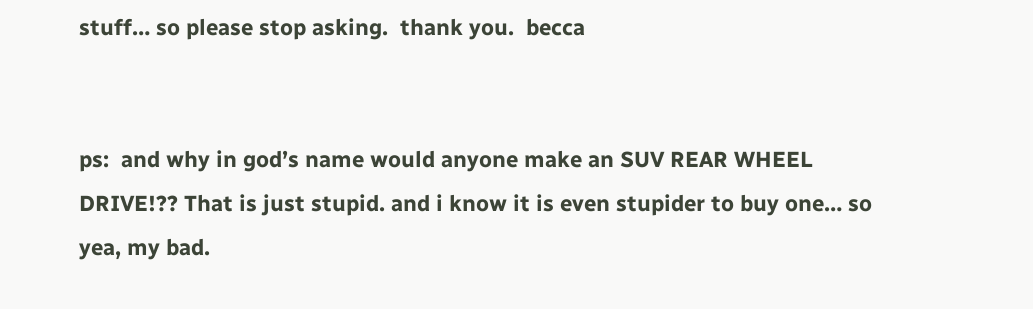stuff… so please stop asking.  thank you.  becca


ps:  and why in god’s name would anyone make an SUV REAR WHEEL DRIVE!?? That is just stupid. and i know it is even stupider to buy one… so yea, my bad.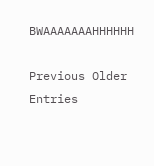BWAAAAAAAHHHHHH

Previous Older Entries